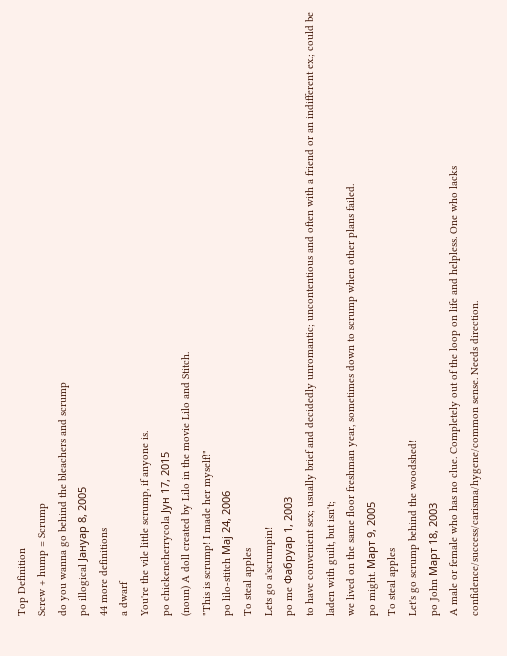Top Definition
Screw + hump = Scrump
do you wanna go behind the bleachers and scrump
po illogical Јануар 8, 2005
44 more definitions
a dwarf
You're the vile little scrump, if anyone is.
po chickencherrycola Јун 17, 2015
(noun) A doll created by Lilo in the movie Lilo and Stitch.
"This is scrump! I made her myself!"
po lilo-stitch Мај 24, 2006
To steal apples
Lets go a'scrumpin!
po me Фабруар 1, 2003
to have convenient sex; usually brief and decidedly unromantic; uncontentious and often with a friend or an indifferent ex.; could be laden with guilt, but isn't;
we lived on the same floor freshman year, sometimes down to scrump when other plans failed.
po might. Март 9, 2005
To steal apples
Let's go scrump behind the woodshed!
po John Март 18, 2003
A male or female who has no clue. Completely out of the loop on life and helpless. One who lacks confidence/success/carisma/hygene/common sense. Needs direction.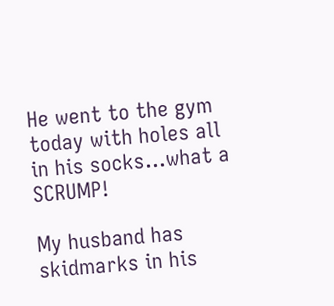He went to the gym today with holes all in his socks...what a SCRUMP!

My husband has skidmarks in his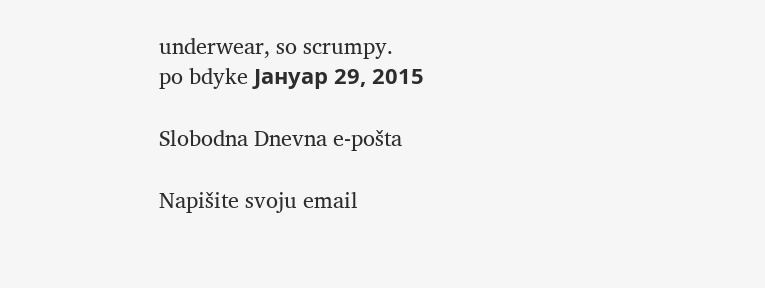underwear, so scrumpy.
po bdyke Јануар 29, 2015

Slobodna Dnevna e-pošta

Napišite svoju email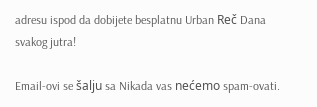adresu ispod da dobijete besplatnu Urban Reč Dana svakog jutra!

Email-ovi se šalju sa Nikada vas nećemo spam-ovati.